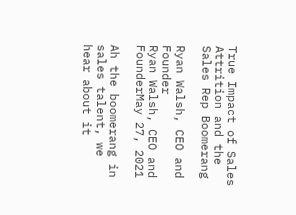True Impact of Sales Attrition and the Sales Rep Boomerang

Ryan Walsh, CEO and Founder
Ryan Walsh, CEO and FounderMay 27, 2021

Ah the boomerang in sales talent, we hear about it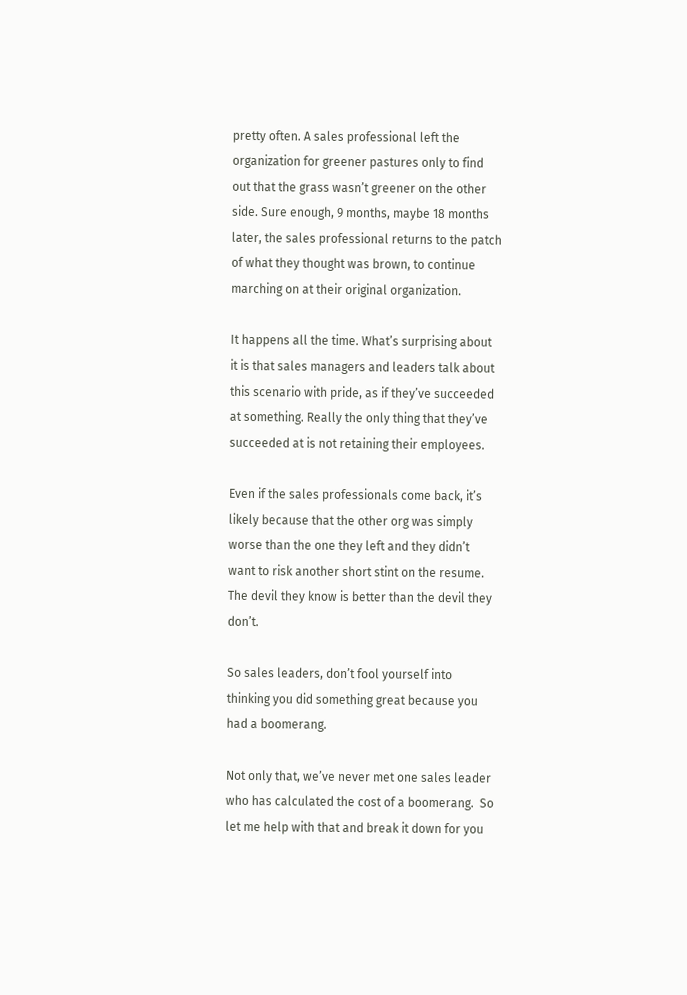pretty often. A sales professional left the organization for greener pastures only to find out that the grass wasn’t greener on the other side. Sure enough, 9 months, maybe 18 months later, the sales professional returns to the patch of what they thought was brown, to continue marching on at their original organization.

It happens all the time. What’s surprising about it is that sales managers and leaders talk about this scenario with pride, as if they’ve succeeded at something. Really the only thing that they’ve succeeded at is not retaining their employees.

Even if the sales professionals come back, it’s likely because that the other org was simply worse than the one they left and they didn’t want to risk another short stint on the resume.  The devil they know is better than the devil they don’t.

So sales leaders, don’t fool yourself into thinking you did something great because you had a boomerang.

Not only that, we’ve never met one sales leader who has calculated the cost of a boomerang.  So let me help with that and break it down for you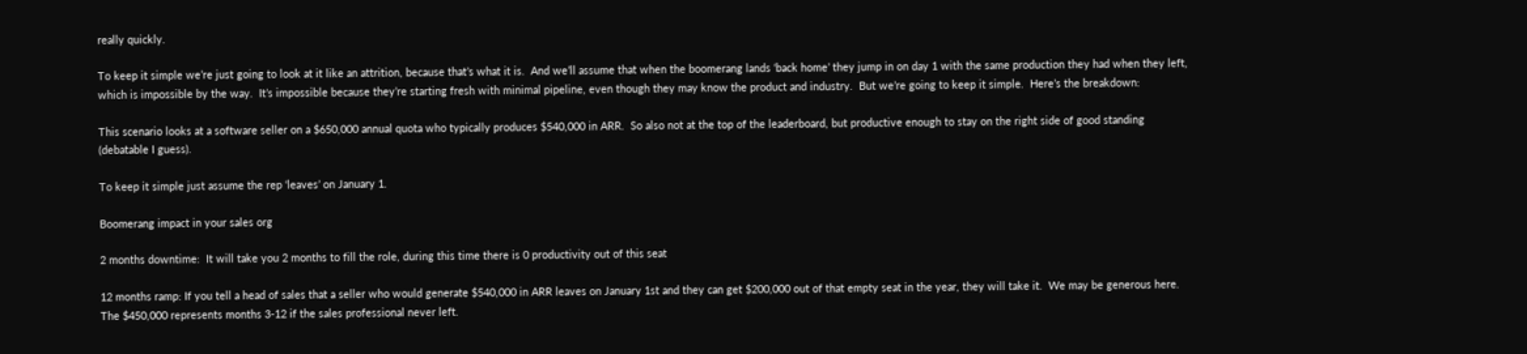really quickly.

To keep it simple we’re just going to look at it like an attrition, because that’s what it is.  And we’ll assume that when the boomerang lands ‘back home’ they jump in on day 1 with the same production they had when they left, which is impossible by the way.  It’s impossible because they’re starting fresh with minimal pipeline, even though they may know the product and industry.  But we’re going to keep it simple.  Here’s the breakdown:

This scenario looks at a software seller on a $650,000 annual quota who typically produces $540,000 in ARR.  So also not at the top of the leaderboard, but productive enough to stay on the right side of good standing (debatable I guess).

To keep it simple just assume the rep ‘leaves’ on January 1.

Boomerang impact in your sales org

2 months downtime:  It will take you 2 months to fill the role, during this time there is 0 productivity out of this seat

12 months ramp: If you tell a head of sales that a seller who would generate $540,000 in ARR leaves on January 1st and they can get $200,000 out of that empty seat in the year, they will take it.  We may be generous here. The $450,000 represents months 3-12 if the sales professional never left.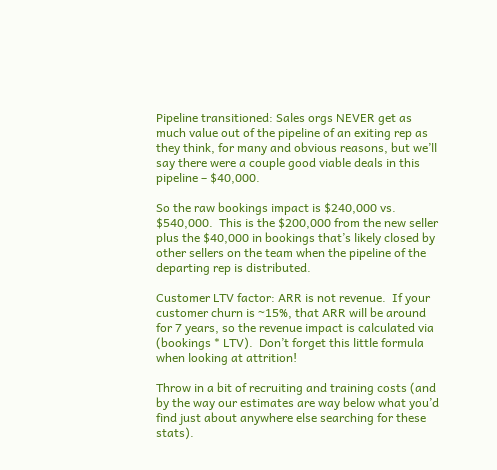Pipeline transitioned: Sales orgs NEVER get as much value out of the pipeline of an exiting rep as they think, for many and obvious reasons, but we’ll say there were a couple good viable deals in this pipeline – $40,000.

So the raw bookings impact is $240,000 vs. $540,000.  This is the $200,000 from the new seller plus the $40,000 in bookings that’s likely closed by other sellers on the team when the pipeline of the departing rep is distributed.

Customer LTV factor: ARR is not revenue.  If your customer churn is ~15%, that ARR will be around for 7 years, so the revenue impact is calculated via (bookings * LTV).  Don’t forget this little formula when looking at attrition!

Throw in a bit of recruiting and training costs (and by the way our estimates are way below what you’d find just about anywhere else searching for these stats).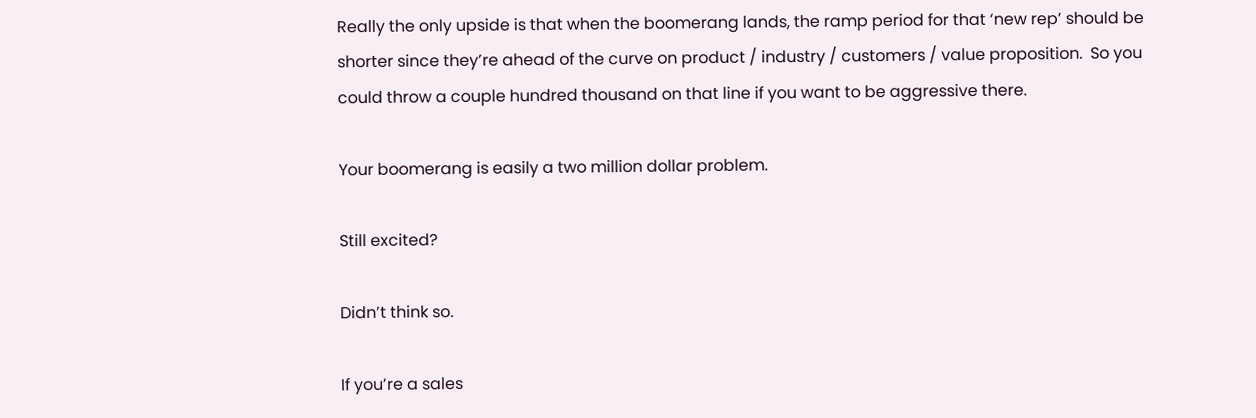Really the only upside is that when the boomerang lands, the ramp period for that ‘new rep’ should be shorter since they’re ahead of the curve on product / industry / customers / value proposition.  So you could throw a couple hundred thousand on that line if you want to be aggressive there.

Your boomerang is easily a two million dollar problem.

Still excited?

Didn’t think so.

If you’re a sales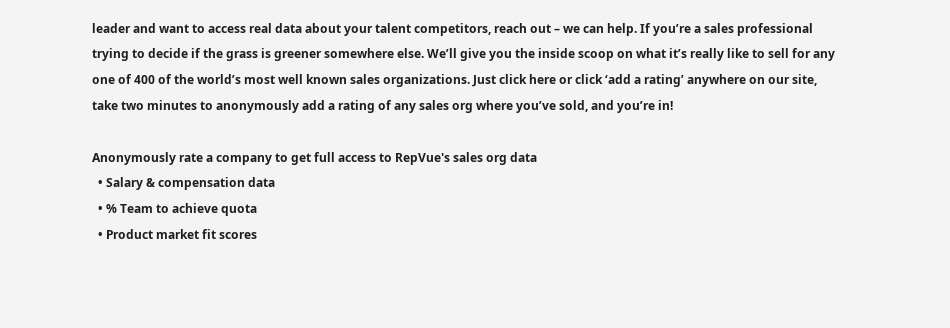leader and want to access real data about your talent competitors, reach out – we can help. If you’re a sales professional trying to decide if the grass is greener somewhere else. We’ll give you the inside scoop on what it’s really like to sell for any one of 400 of the world’s most well known sales organizations. Just click here or click ‘add a rating’ anywhere on our site, take two minutes to anonymously add a rating of any sales org where you’ve sold, and you’re in!

Anonymously rate a company to get full access to RepVue's sales org data
  • Salary & compensation data
  • % Team to achieve quota
  • Product market fit scores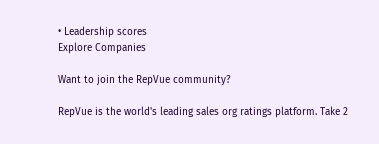• Leadership scores
Explore Companies

Want to join the RepVue community?

RepVue is the world's leading sales org ratings platform. Take 2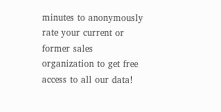minutes to anonymously rate your current or former sales organization to get free access to all our data!